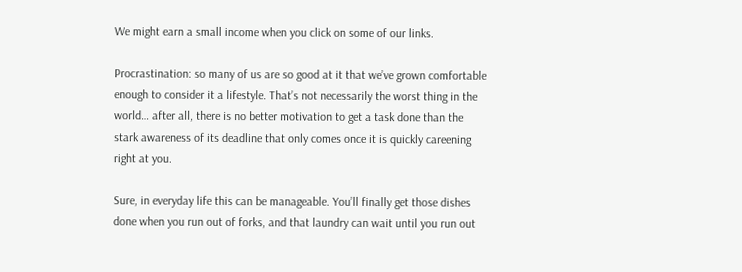We might earn a small income when you click on some of our links.

Procrastination: so many of us are so good at it that we’ve grown comfortable enough to consider it a lifestyle. That’s not necessarily the worst thing in the world… after all, there is no better motivation to get a task done than the stark awareness of its deadline that only comes once it is quickly careening right at you.

Sure, in everyday life this can be manageable. You’ll finally get those dishes done when you run out of forks, and that laundry can wait until you run out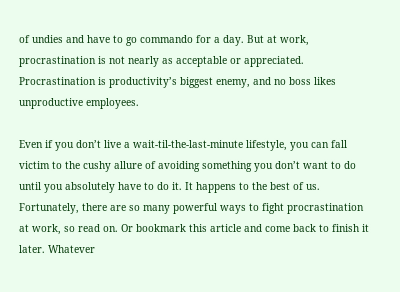of undies and have to go commando for a day. But at work, procrastination is not nearly as acceptable or appreciated. Procrastination is productivity’s biggest enemy, and no boss likes unproductive employees.

Even if you don’t live a wait-til-the-last-minute lifestyle, you can fall victim to the cushy allure of avoiding something you don’t want to do until you absolutely have to do it. It happens to the best of us. Fortunately, there are so many powerful ways to fight procrastination at work, so read on. Or bookmark this article and come back to finish it later. Whatever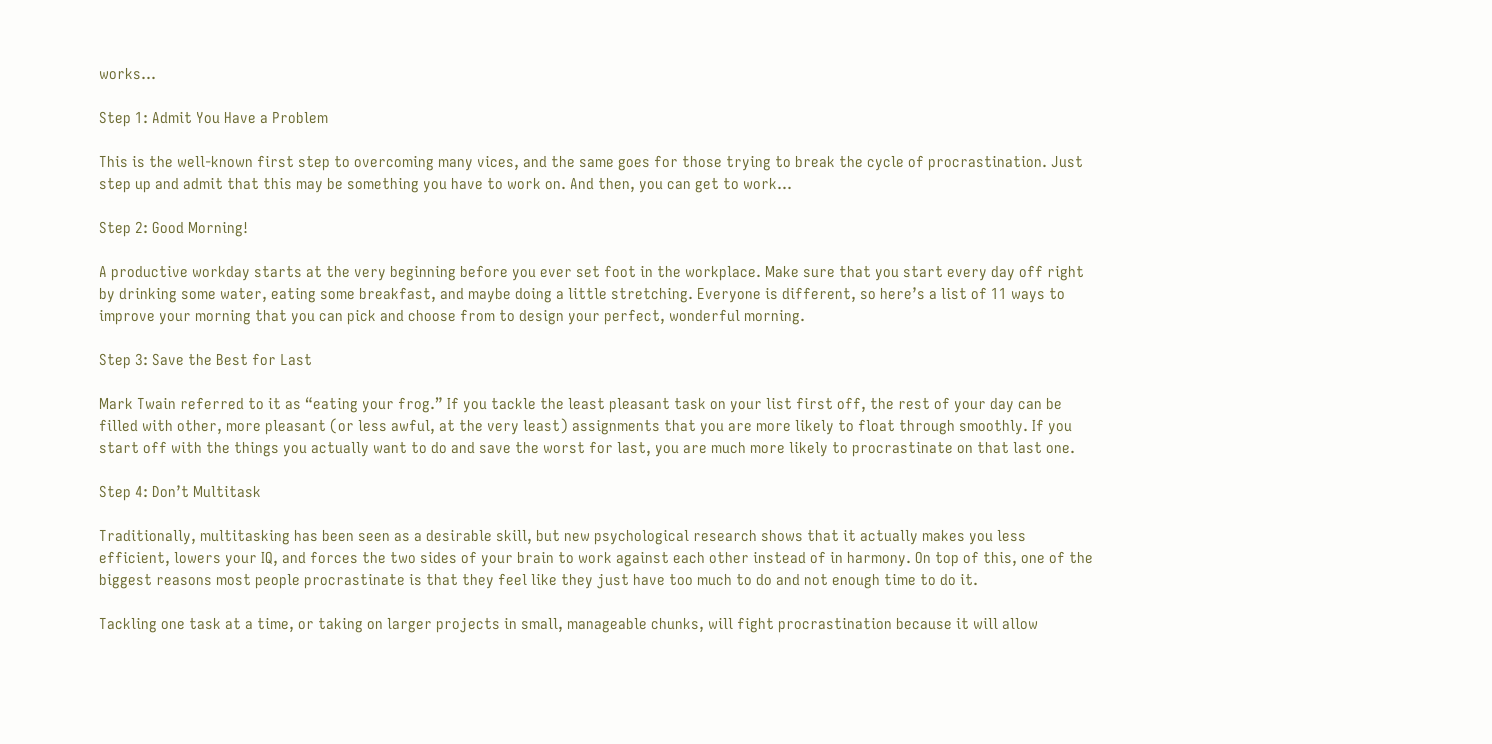works…

Step 1: Admit You Have a Problem

This is the well-known first step to overcoming many vices, and the same goes for those trying to break the cycle of procrastination. Just step up and admit that this may be something you have to work on. And then, you can get to work…

Step 2: Good Morning!

A productive workday starts at the very beginning before you ever set foot in the workplace. Make sure that you start every day off right by drinking some water, eating some breakfast, and maybe doing a little stretching. Everyone is different, so here’s a list of 11 ways to improve your morning that you can pick and choose from to design your perfect, wonderful morning.

Step 3: Save the Best for Last

Mark Twain referred to it as “eating your frog.” If you tackle the least pleasant task on your list first off, the rest of your day can be filled with other, more pleasant (or less awful, at the very least) assignments that you are more likely to float through smoothly. If you start off with the things you actually want to do and save the worst for last, you are much more likely to procrastinate on that last one.

Step 4: Don’t Multitask

Traditionally, multitasking has been seen as a desirable skill, but new psychological research shows that it actually makes you less efficient, lowers your IQ, and forces the two sides of your brain to work against each other instead of in harmony. On top of this, one of the biggest reasons most people procrastinate is that they feel like they just have too much to do and not enough time to do it.

Tackling one task at a time, or taking on larger projects in small, manageable chunks, will fight procrastination because it will allow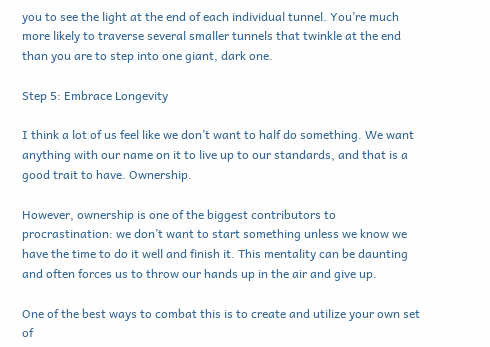you to see the light at the end of each individual tunnel. You’re much more likely to traverse several smaller tunnels that twinkle at the end than you are to step into one giant, dark one.

Step 5: Embrace Longevity

I think a lot of us feel like we don’t want to half do something. We want anything with our name on it to live up to our standards, and that is a good trait to have. Ownership.

However, ownership is one of the biggest contributors to procrastination: we don’t want to start something unless we know we have the time to do it well and finish it. This mentality can be daunting and often forces us to throw our hands up in the air and give up.

One of the best ways to combat this is to create and utilize your own set of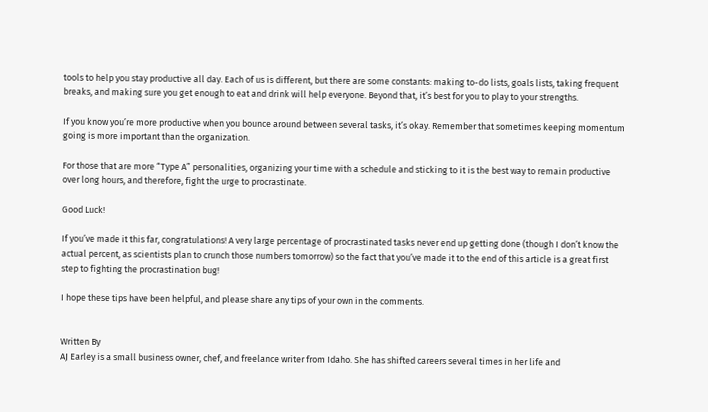tools to help you stay productive all day. Each of us is different, but there are some constants: making to-do lists, goals lists, taking frequent breaks, and making sure you get enough to eat and drink will help everyone. Beyond that, it’s best for you to play to your strengths.

If you know you’re more productive when you bounce around between several tasks, it’s okay. Remember that sometimes keeping momentum going is more important than the organization.

For those that are more “Type A” personalities, organizing your time with a schedule and sticking to it is the best way to remain productive over long hours, and therefore, fight the urge to procrastinate.

Good Luck!

If you’ve made it this far, congratulations! A very large percentage of procrastinated tasks never end up getting done (though I don’t know the actual percent, as scientists plan to crunch those numbers tomorrow) so the fact that you’ve made it to the end of this article is a great first step to fighting the procrastination bug!

I hope these tips have been helpful, and please share any tips of your own in the comments.


Written By
AJ Earley is a small business owner, chef, and freelance writer from Idaho. She has shifted careers several times in her life and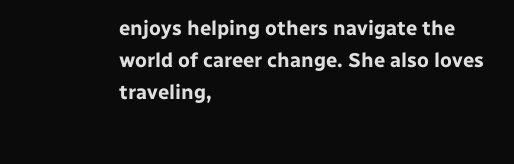enjoys helping others navigate the world of career change. She also loves traveling,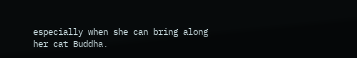especially when she can bring along her cat Buddha.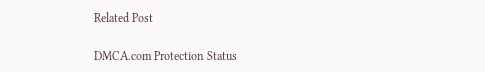Related Post

DMCA.com Protection Status